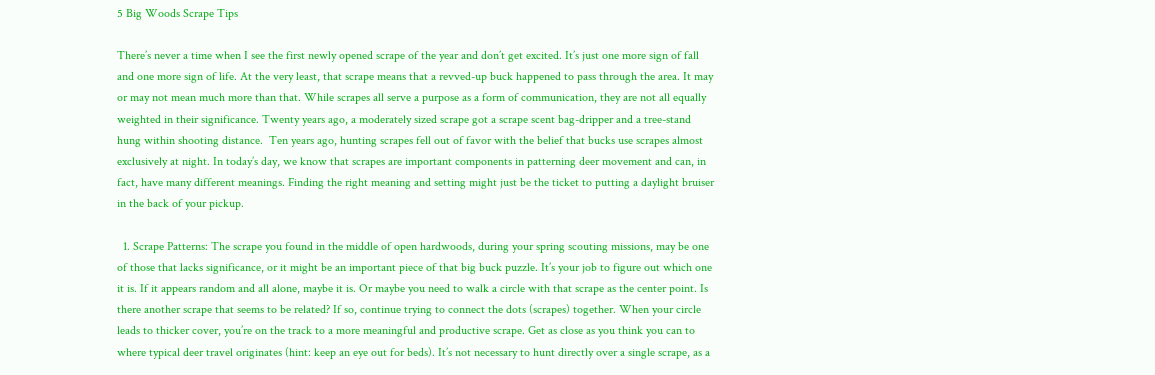5 Big Woods Scrape Tips

There’s never a time when I see the first newly opened scrape of the year and don’t get excited. It’s just one more sign of fall and one more sign of life. At the very least, that scrape means that a revved-up buck happened to pass through the area. It may or may not mean much more than that. While scrapes all serve a purpose as a form of communication, they are not all equally weighted in their significance. Twenty years ago, a moderately sized scrape got a scrape scent bag-dripper and a tree-stand hung within shooting distance.  Ten years ago, hunting scrapes fell out of favor with the belief that bucks use scrapes almost exclusively at night. In today’s day, we know that scrapes are important components in patterning deer movement and can, in fact, have many different meanings. Finding the right meaning and setting might just be the ticket to putting a daylight bruiser in the back of your pickup.

  1. Scrape Patterns: The scrape you found in the middle of open hardwoods, during your spring scouting missions, may be one of those that lacks significance, or it might be an important piece of that big buck puzzle. It’s your job to figure out which one it is. If it appears random and all alone, maybe it is. Or maybe you need to walk a circle with that scrape as the center point. Is there another scrape that seems to be related? If so, continue trying to connect the dots (scrapes) together. When your circle leads to thicker cover, you’re on the track to a more meaningful and productive scrape. Get as close as you think you can to where typical deer travel originates (hint: keep an eye out for beds). It’s not necessary to hunt directly over a single scrape, as a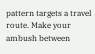pattern targets a travel route. Make your ambush between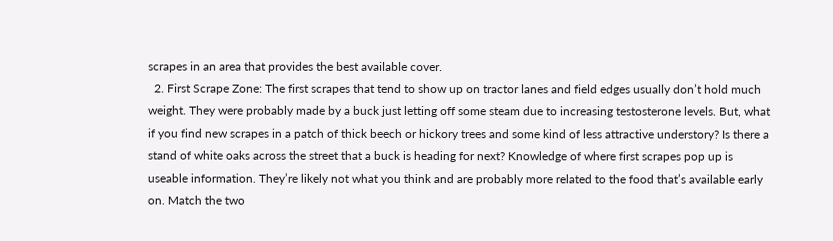scrapes in an area that provides the best available cover.
  2. First Scrape Zone: The first scrapes that tend to show up on tractor lanes and field edges usually don’t hold much weight. They were probably made by a buck just letting off some steam due to increasing testosterone levels. But, what if you find new scrapes in a patch of thick beech or hickory trees and some kind of less attractive understory? Is there a stand of white oaks across the street that a buck is heading for next? Knowledge of where first scrapes pop up is useable information. They’re likely not what you think and are probably more related to the food that’s available early on. Match the two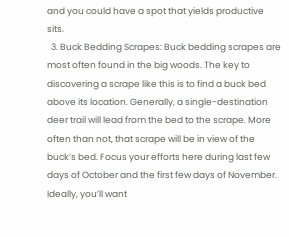and you could have a spot that yields productive sits.
  3. Buck Bedding Scrapes: Buck bedding scrapes are most often found in the big woods. The key to discovering a scrape like this is to find a buck bed above its location. Generally, a single-destination deer trail will lead from the bed to the scrape. More often than not, that scrape will be in view of the buck’s bed. Focus your efforts here during last few days of October and the first few days of November. Ideally, you’ll want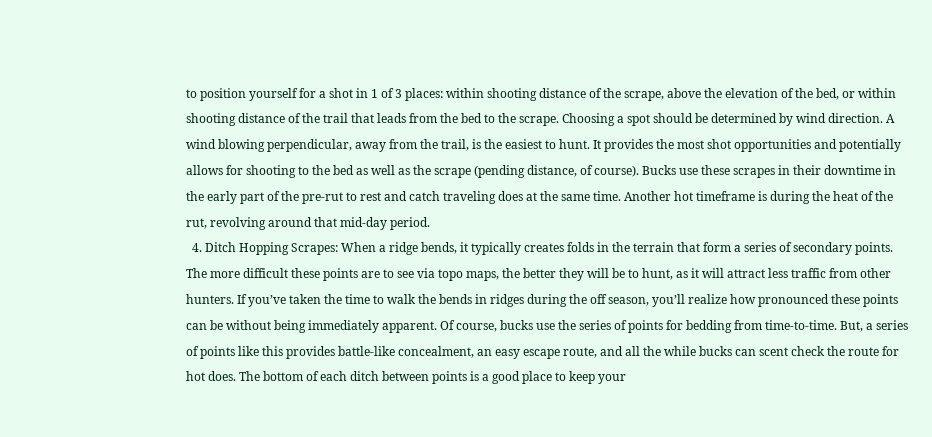to position yourself for a shot in 1 of 3 places: within shooting distance of the scrape, above the elevation of the bed, or within shooting distance of the trail that leads from the bed to the scrape. Choosing a spot should be determined by wind direction. A wind blowing perpendicular, away from the trail, is the easiest to hunt. It provides the most shot opportunities and potentially allows for shooting to the bed as well as the scrape (pending distance, of course). Bucks use these scrapes in their downtime in the early part of the pre-rut to rest and catch traveling does at the same time. Another hot timeframe is during the heat of the rut, revolving around that mid-day period.
  4. Ditch Hopping Scrapes: When a ridge bends, it typically creates folds in the terrain that form a series of secondary points. The more difficult these points are to see via topo maps, the better they will be to hunt, as it will attract less traffic from other hunters. If you’ve taken the time to walk the bends in ridges during the off season, you’ll realize how pronounced these points can be without being immediately apparent. Of course, bucks use the series of points for bedding from time-to-time. But, a series of points like this provides battle-like concealment, an easy escape route, and all the while bucks can scent check the route for hot does. The bottom of each ditch between points is a good place to keep your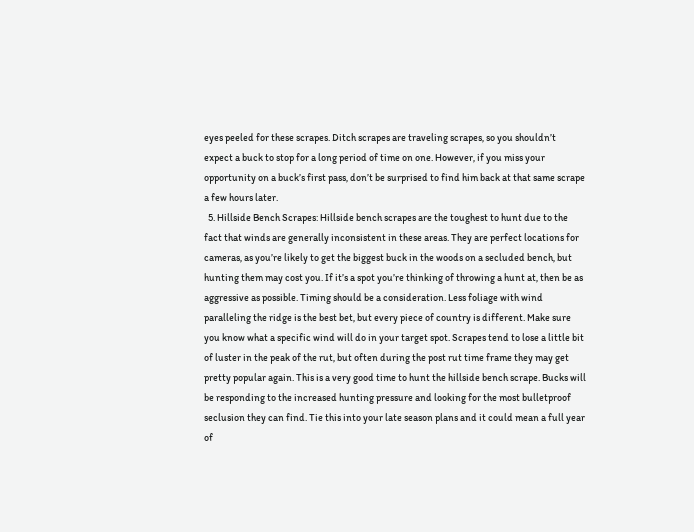eyes peeled for these scrapes. Ditch scrapes are traveling scrapes, so you shouldn’t expect a buck to stop for a long period of time on one. However, if you miss your opportunity on a buck’s first pass, don’t be surprised to find him back at that same scrape a few hours later.
  5. Hillside Bench Scrapes: Hillside bench scrapes are the toughest to hunt due to the fact that winds are generally inconsistent in these areas. They are perfect locations for cameras, as you’re likely to get the biggest buck in the woods on a secluded bench, but hunting them may cost you. If it’s a spot you’re thinking of throwing a hunt at, then be as aggressive as possible. Timing should be a consideration. Less foliage with wind paralleling the ridge is the best bet, but every piece of country is different. Make sure you know what a specific wind will do in your target spot. Scrapes tend to lose a little bit of luster in the peak of the rut, but often during the post rut time frame they may get pretty popular again. This is a very good time to hunt the hillside bench scrape. Bucks will be responding to the increased hunting pressure and looking for the most bulletproof seclusion they can find. Tie this into your late season plans and it could mean a full year of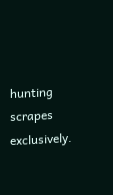hunting scrapes exclusively.